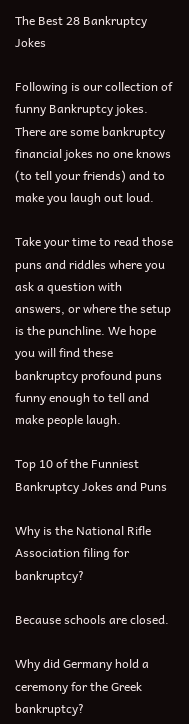The Best 28 Bankruptcy Jokes

Following is our collection of funny Bankruptcy jokes. There are some bankruptcy financial jokes no one knows (to tell your friends) and to make you laugh out loud.

Take your time to read those puns and riddles where you ask a question with answers, or where the setup is the punchline. We hope you will find these bankruptcy profound puns funny enough to tell and make people laugh.

Top 10 of the Funniest Bankruptcy Jokes and Puns

Why is the National Rifle Association filing for bankruptcy?

Because schools are closed.

Why did Germany hold a ceremony for the Greek bankruptcy?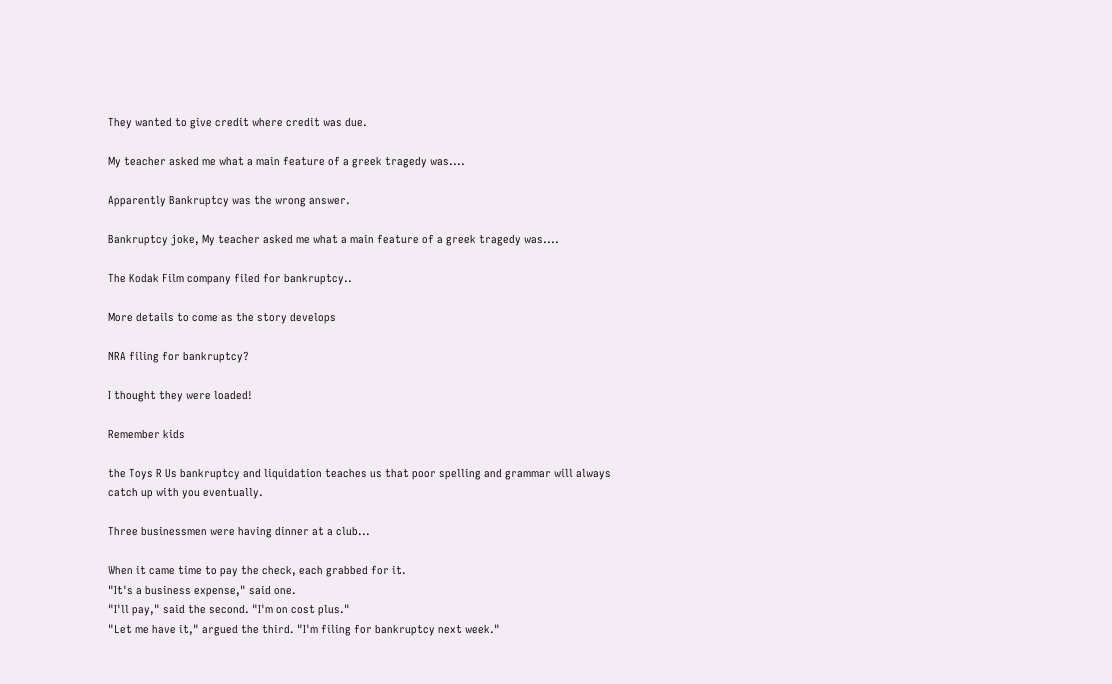They wanted to give credit where credit was due.

My teacher asked me what a main feature of a greek tragedy was....

Apparently Bankruptcy was the wrong answer.

Bankruptcy joke, My teacher asked me what a main feature of a greek tragedy was....

The Kodak Film company filed for bankruptcy..

More details to come as the story develops

NRA filing for bankruptcy?

I thought they were loaded!

Remember kids

the Toys R Us bankruptcy and liquidation teaches us that poor spelling and grammar will always catch up with you eventually.

Three businessmen were having dinner at a club...

When it came time to pay the check, each grabbed for it.
"It's a business expense," said one.
"I'll pay," said the second. "I'm on cost plus."
"Let me have it," argued the third. "I'm filing for bankruptcy next week."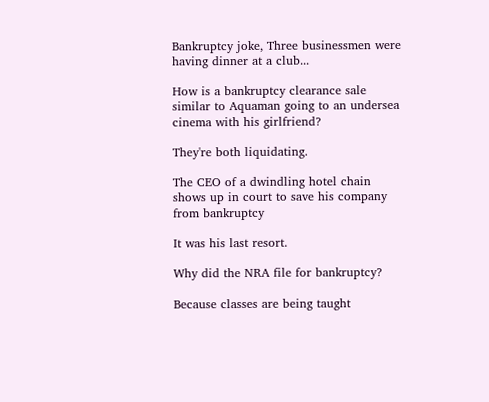Bankruptcy joke, Three businessmen were having dinner at a club...

How is a bankruptcy clearance sale similar to Aquaman going to an undersea cinema with his girlfriend?

They're both liquidating.

The CEO of a dwindling hotel chain shows up in court to save his company from bankruptcy

It was his last resort.

Why did the NRA file for bankruptcy?

Because classes are being taught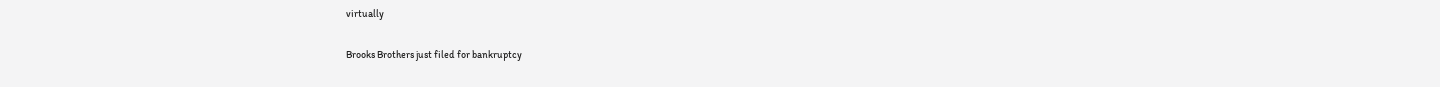virtually

Brooks Brothers just filed for bankruptcy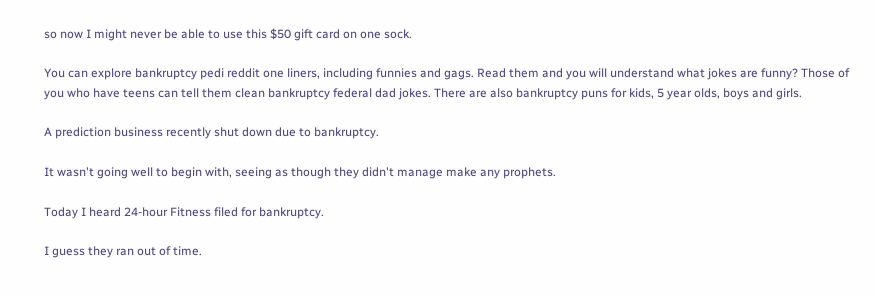so now I might never be able to use this $50 gift card on one sock.

You can explore bankruptcy pedi reddit one liners, including funnies and gags. Read them and you will understand what jokes are funny? Those of you who have teens can tell them clean bankruptcy federal dad jokes. There are also bankruptcy puns for kids, 5 year olds, boys and girls.

A prediction business recently shut down due to bankruptcy.

It wasn't going well to begin with, seeing as though they didn't manage make any prophets.

Today I heard 24-hour Fitness filed for bankruptcy.

I guess they ran out of time.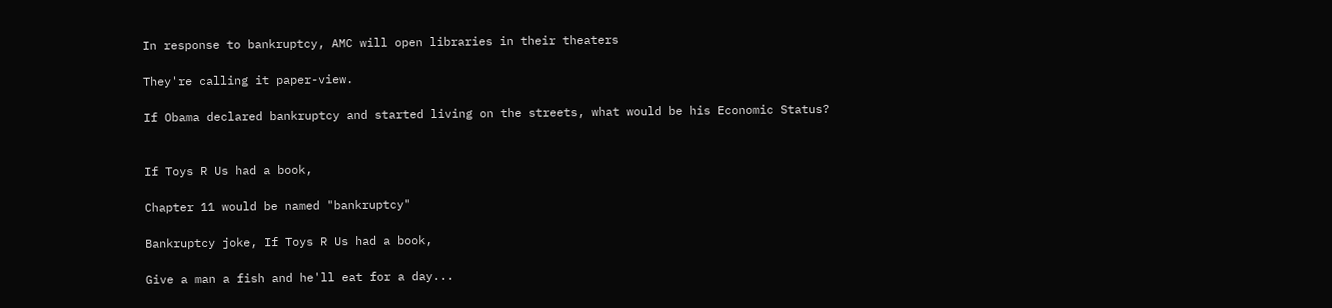In response to bankruptcy, AMC will open libraries in their theaters

They're calling it paper-view.

If Obama declared bankruptcy and started living on the streets, what would be his Economic Status?


If Toys R Us had a book,

Chapter 11 would be named "bankruptcy"

Bankruptcy joke, If Toys R Us had a book,

Give a man a fish and he'll eat for a day...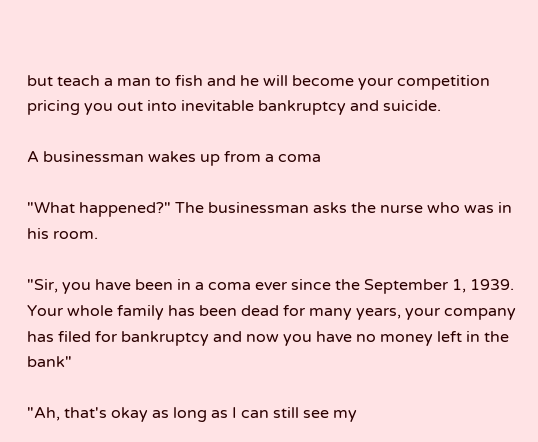but teach a man to fish and he will become your competition pricing you out into inevitable bankruptcy and suicide.

A businessman wakes up from a coma

"What happened?" The businessman asks the nurse who was in his room.

"Sir, you have been in a coma ever since the September 1, 1939. Your whole family has been dead for many years, your company has filed for bankruptcy and now you have no money left in the bank"

"Ah, that's okay as long as I can still see my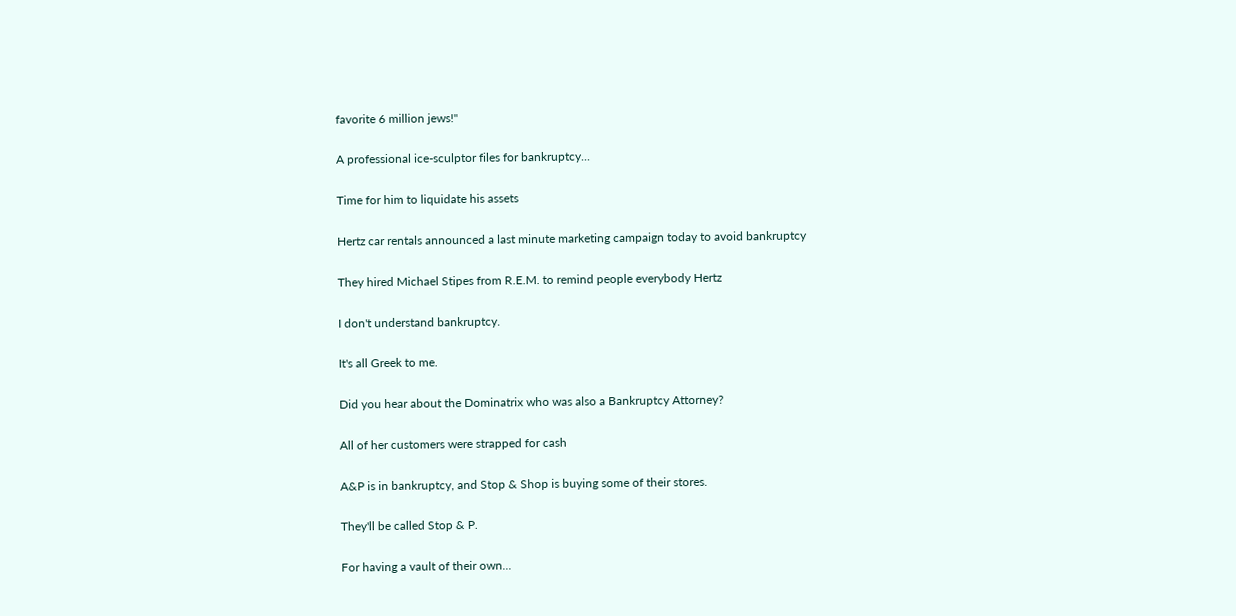favorite 6 million jews!"

A professional ice-sculptor files for bankruptcy...

Time for him to liquidate his assets

Hertz car rentals announced a last minute marketing campaign today to avoid bankruptcy

They hired Michael Stipes from R.E.M. to remind people everybody Hertz

I don't understand bankruptcy.

It's all Greek to me.

Did you hear about the Dominatrix who was also a Bankruptcy Attorney?

All of her customers were strapped for cash

A&P is in bankruptcy, and Stop & Shop is buying some of their stores.

They'll be called Stop & P.

For having a vault of their own...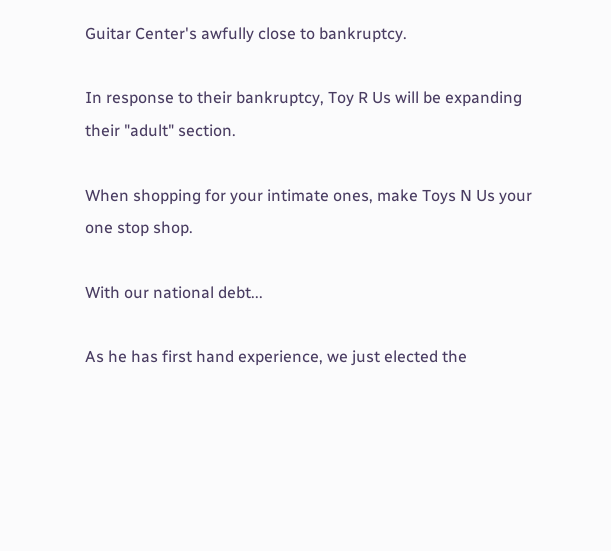Guitar Center's awfully close to bankruptcy.

In response to their bankruptcy, Toy R Us will be expanding their "adult" section.

When shopping for your intimate ones, make Toys N Us your one stop shop.

With our national debt...

As he has first hand experience, we just elected the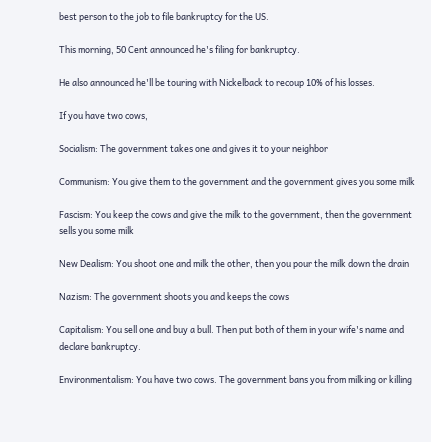best person to the job to file bankruptcy for the US.

This morning, 50 Cent announced he's filing for bankruptcy.

He also announced he'll be touring with Nickelback to recoup 10% of his losses.

If you have two cows,

Socialism: The government takes one and gives it to your neighbor

Communism: You give them to the government and the government gives you some milk

Fascism: You keep the cows and give the milk to the government, then the government sells you some milk

New Dealism: You shoot one and milk the other, then you pour the milk down the drain

Nazism: The government shoots you and keeps the cows

Capitalism: You sell one and buy a bull. Then put both of them in your wife's name and declare bankruptcy.

Environmentalism: You have two cows. The government bans you from milking or killing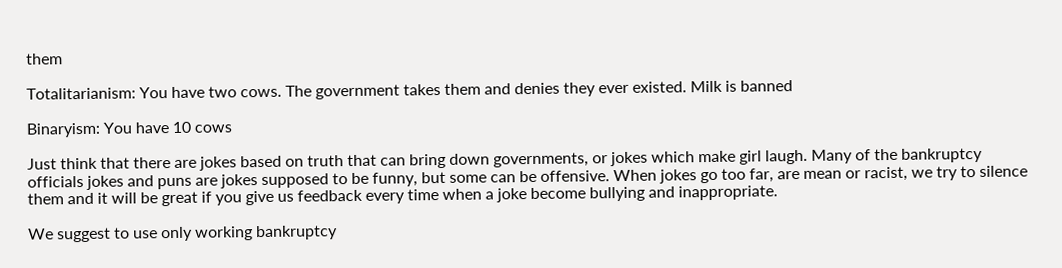them

Totalitarianism: You have two cows. The government takes them and denies they ever existed. Milk is banned

Binaryism: You have 10 cows

Just think that there are jokes based on truth that can bring down governments, or jokes which make girl laugh. Many of the bankruptcy officials jokes and puns are jokes supposed to be funny, but some can be offensive. When jokes go too far, are mean or racist, we try to silence them and it will be great if you give us feedback every time when a joke become bullying and inappropriate.

We suggest to use only working bankruptcy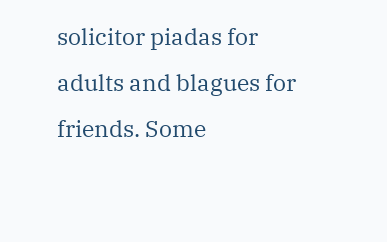solicitor piadas for adults and blagues for friends. Some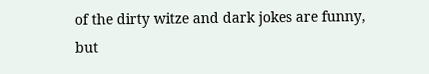of the dirty witze and dark jokes are funny, but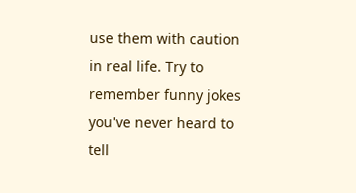use them with caution in real life. Try to remember funny jokes you've never heard to tell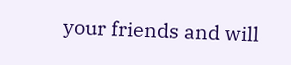your friends and will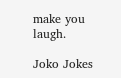make you laugh.

Joko Jokes